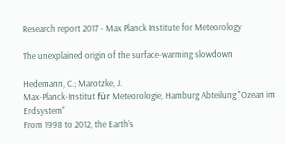Research report 2017 - Max Planck Institute for Meteorology

The unexplained origin of the surface-warming slowdown

Hedemann, C.; Marotzke, J.
Max-Planck-Institut für Meteorologie, Hamburg Abteilung "Ozean im Erdsystem"
From 1998 to 2012, the Earth’s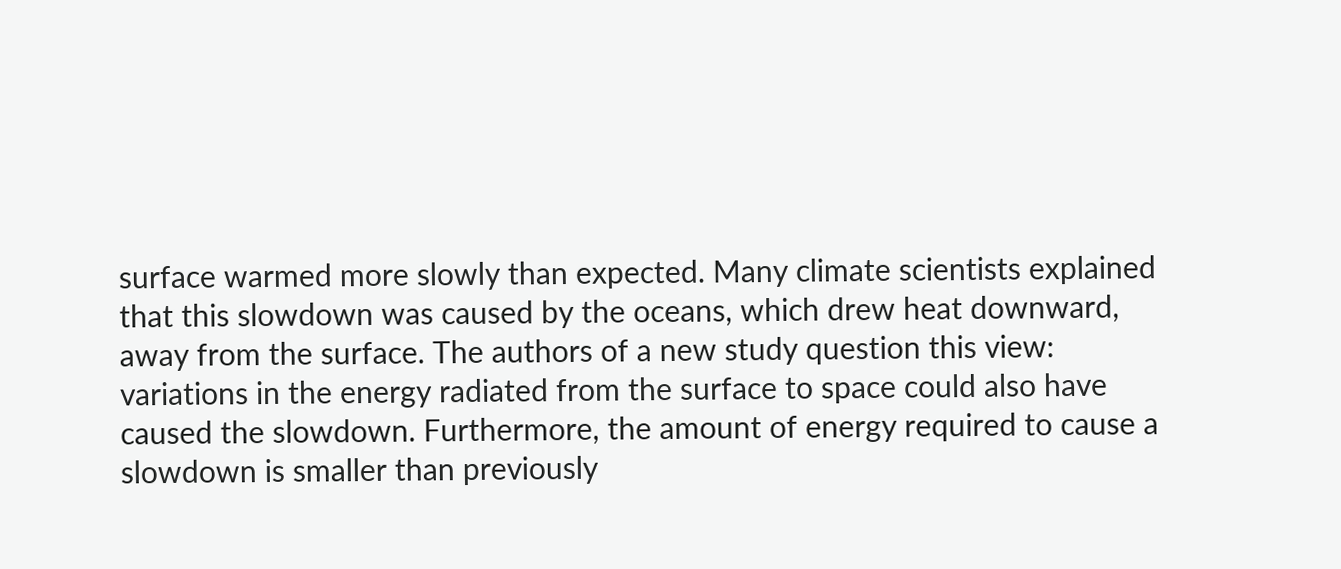surface warmed more slowly than expected. Many climate scientists explained that this slowdown was caused by the oceans, which drew heat downward, away from the surface. The authors of a new study question this view: variations in the energy radiated from the surface to space could also have caused the slowdown. Furthermore, the amount of energy required to cause a slowdown is smaller than previously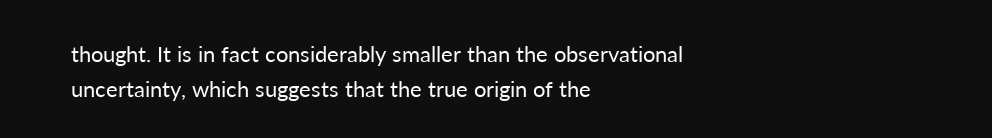thought. It is in fact considerably smaller than the observational uncertainty, which suggests that the true origin of the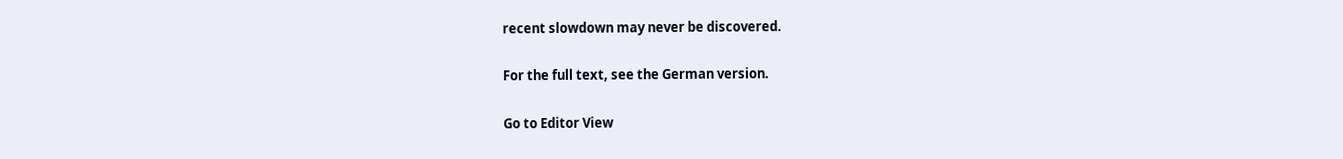recent slowdown may never be discovered.

For the full text, see the German version.

Go to Editor View